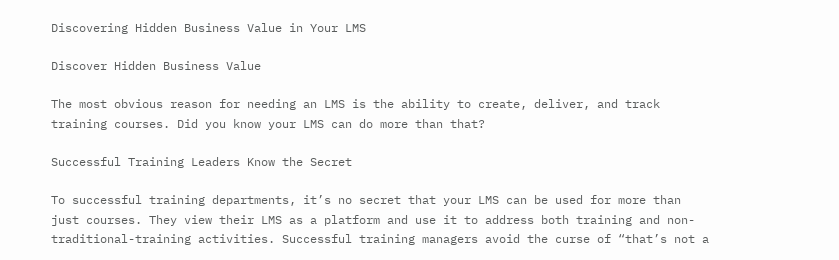Discovering Hidden Business Value in Your LMS

Discover Hidden Business Value

The most obvious reason for needing an LMS is the ability to create, deliver, and track training courses. Did you know your LMS can do more than that?

Successful Training Leaders Know the Secret

To successful training departments, it’s no secret that your LMS can be used for more than just courses. They view their LMS as a platform and use it to address both training and non-traditional-training activities. Successful training managers avoid the curse of “that’s not a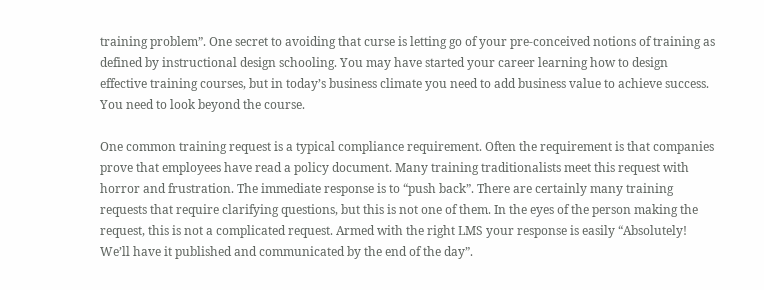training problem”. One secret to avoiding that curse is letting go of your pre-conceived notions of training as defined by instructional design schooling. You may have started your career learning how to design effective training courses, but in today’s business climate you need to add business value to achieve success. You need to look beyond the course.

One common training request is a typical compliance requirement. Often the requirement is that companies prove that employees have read a policy document. Many training traditionalists meet this request with horror and frustration. The immediate response is to “push back”. There are certainly many training requests that require clarifying questions, but this is not one of them. In the eyes of the person making the request, this is not a complicated request. Armed with the right LMS your response is easily “Absolutely! We’ll have it published and communicated by the end of the day”.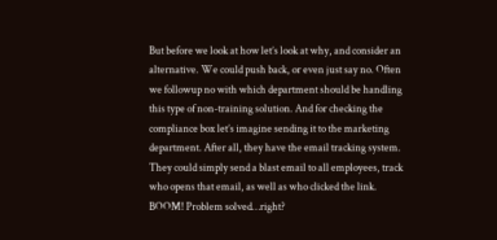But before we look at how let’s look at why, and consider an alternative. We could push back, or even just say no. Often we followup no with which department should be handling this type of non-training solution. And for checking the compliance box let’s imagine sending it to the marketing department. After all, they have the email tracking system. They could simply send a blast email to all employees, track who opens that email, as well as who clicked the link. BOOM! Problem solved…right?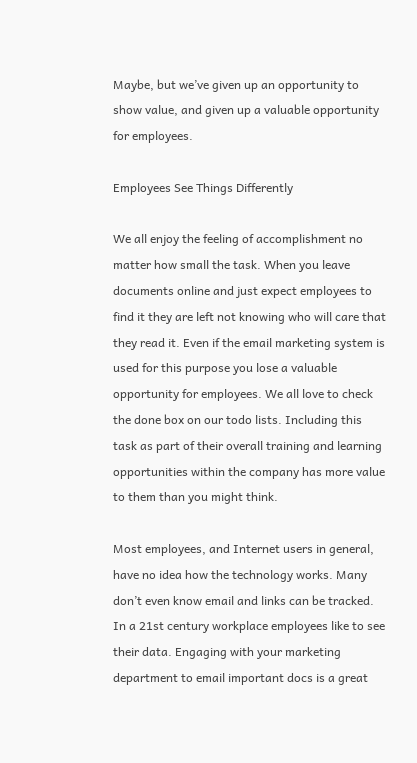Maybe, but we’ve given up an opportunity to show value, and given up a valuable opportunity for employees.

Employees See Things Differently

We all enjoy the feeling of accomplishment no matter how small the task. When you leave documents online and just expect employees to find it they are left not knowing who will care that they read it. Even if the email marketing system is used for this purpose you lose a valuable opportunity for employees. We all love to check the done box on our todo lists. Including this task as part of their overall training and learning opportunities within the company has more value to them than you might think.

Most employees, and Internet users in general, have no idea how the technology works. Many don’t even know email and links can be tracked. In a 21st century workplace employees like to see their data. Engaging with your marketing department to email important docs is a great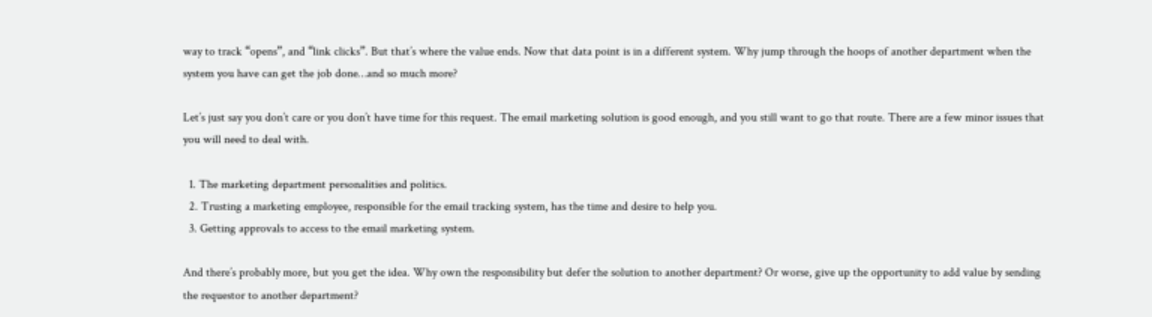way to track “opens”, and “link clicks”. But that’s where the value ends. Now that data point is in a different system. Why jump through the hoops of another department when the system you have can get the job done…and so much more?

Let’s just say you don’t care or you don’t have time for this request. The email marketing solution is good enough, and you still want to go that route. There are a few minor issues that you will need to deal with.

  1. The marketing department personalities and politics.
  2. Trusting a marketing employee, responsible for the email tracking system, has the time and desire to help you.
  3. Getting approvals to access to the email marketing system.

And there’s probably more, but you get the idea. Why own the responsibility but defer the solution to another department? Or worse, give up the opportunity to add value by sending the requestor to another department?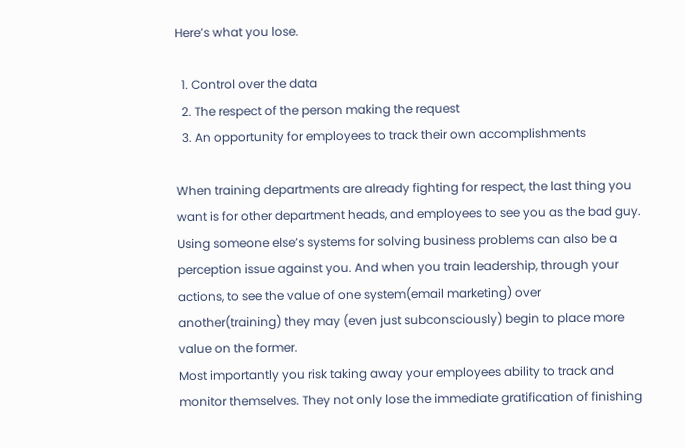Here’s what you lose.

  1. Control over the data
  2. The respect of the person making the request
  3. An opportunity for employees to track their own accomplishments

When training departments are already fighting for respect, the last thing you want is for other department heads, and employees to see you as the bad guy. Using someone else’s systems for solving business problems can also be a perception issue against you. And when you train leadership, through your actions, to see the value of one system(email marketing) over another(training) they may (even just subconsciously) begin to place more value on the former.
Most importantly you risk taking away your employees ability to track and monitor themselves. They not only lose the immediate gratification of finishing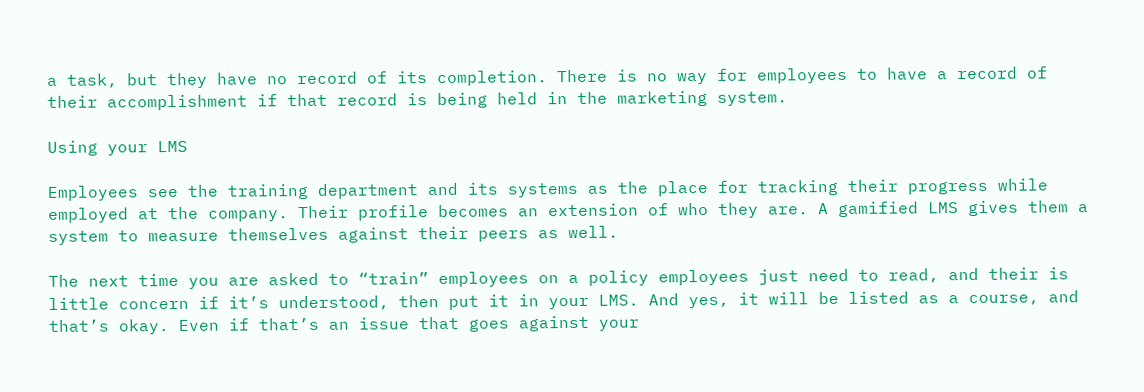a task, but they have no record of its completion. There is no way for employees to have a record of their accomplishment if that record is being held in the marketing system.

Using your LMS

Employees see the training department and its systems as the place for tracking their progress while employed at the company. Their profile becomes an extension of who they are. A gamified LMS gives them a system to measure themselves against their peers as well.

The next time you are asked to “train” employees on a policy employees just need to read, and their is little concern if it’s understood, then put it in your LMS. And yes, it will be listed as a course, and that’s okay. Even if that’s an issue that goes against your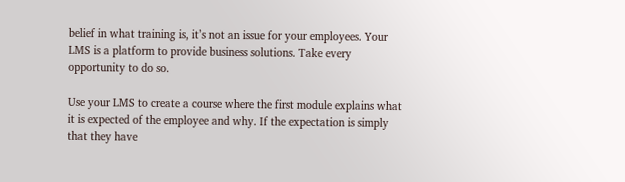belief in what training is, it’s not an issue for your employees. Your LMS is a platform to provide business solutions. Take every opportunity to do so.

Use your LMS to create a course where the first module explains what it is expected of the employee and why. If the expectation is simply that they have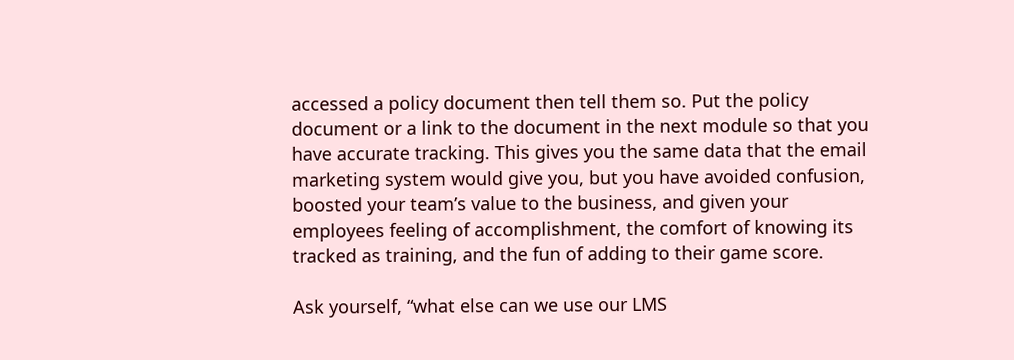accessed a policy document then tell them so. Put the policy document or a link to the document in the next module so that you have accurate tracking. This gives you the same data that the email marketing system would give you, but you have avoided confusion, boosted your team’s value to the business, and given your employees feeling of accomplishment, the comfort of knowing its tracked as training, and the fun of adding to their game score.

Ask yourself, “what else can we use our LMS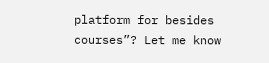platform for besides courses”? Let me know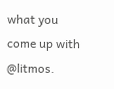what you come up with @litmos.